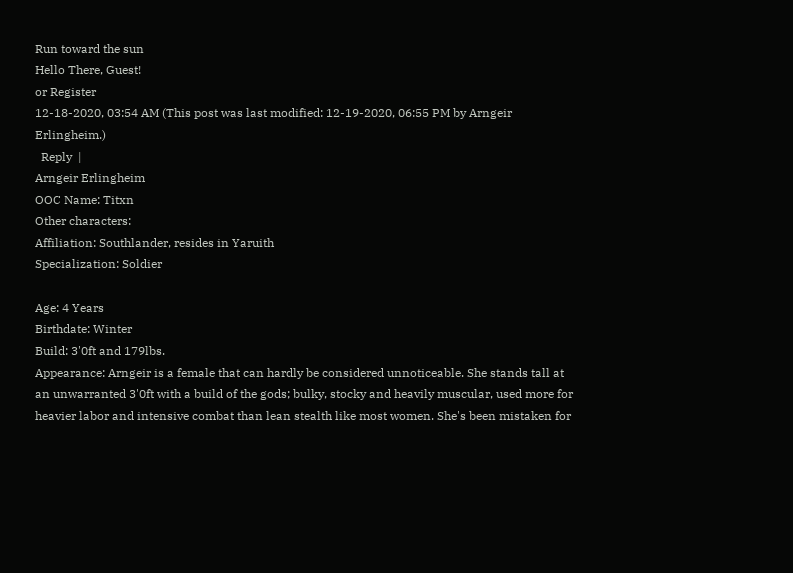Run toward the sun
Hello There, Guest!
or Register
12-18-2020, 03:54 AM (This post was last modified: 12-19-2020, 06:55 PM by Arngeir Erlingheim.)
  Reply  |
Arngeir Erlingheim
OOC Name: Titxn
Other characters:
Affiliation: Southlander, resides in Yaruith
Specialization: Soldier

Age: 4 Years
Birthdate: Winter
Build: 3'0ft and 179lbs.
Appearance: Arngeir is a female that can hardly be considered unnoticeable. She stands tall at an unwarranted 3'0ft with a build of the gods; bulky, stocky and heavily muscular, used more for heavier labor and intensive combat than lean stealth like most women. She's been mistaken for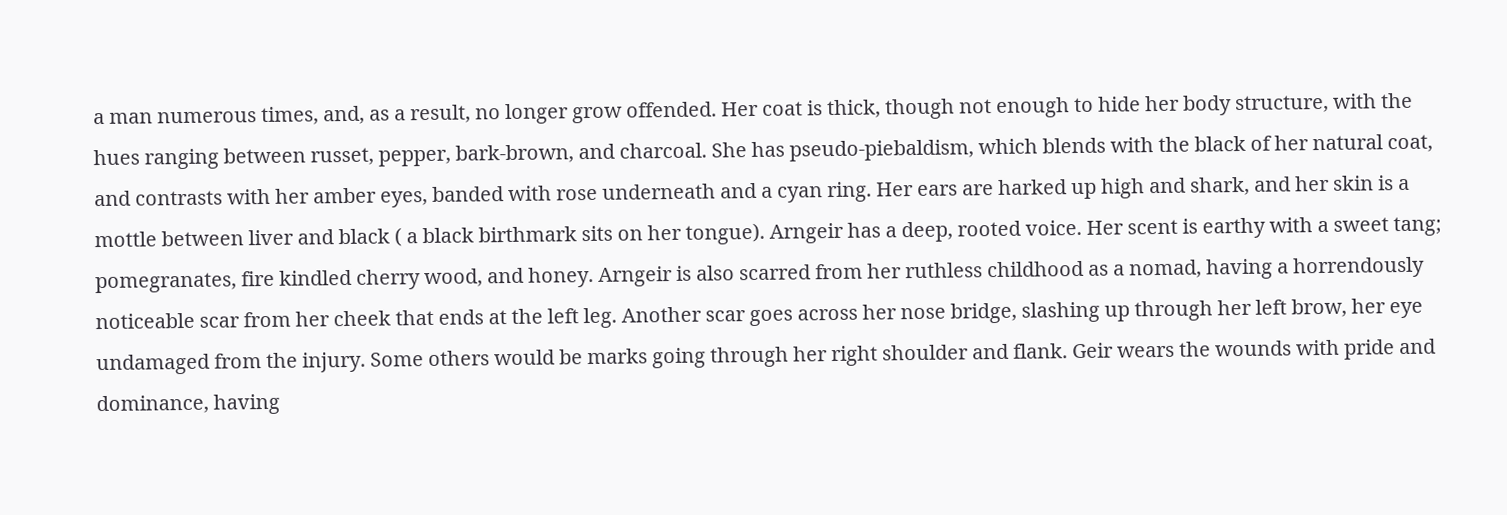a man numerous times, and, as a result, no longer grow offended. Her coat is thick, though not enough to hide her body structure, with the hues ranging between russet, pepper, bark-brown, and charcoal. She has pseudo-piebaldism, which blends with the black of her natural coat, and contrasts with her amber eyes, banded with rose underneath and a cyan ring. Her ears are harked up high and shark, and her skin is a mottle between liver and black ( a black birthmark sits on her tongue). Arngeir has a deep, rooted voice. Her scent is earthy with a sweet tang; pomegranates, fire kindled cherry wood, and honey. Arngeir is also scarred from her ruthless childhood as a nomad, having a horrendously noticeable scar from her cheek that ends at the left leg. Another scar goes across her nose bridge, slashing up through her left brow, her eye undamaged from the injury. Some others would be marks going through her right shoulder and flank. Geir wears the wounds with pride and dominance, having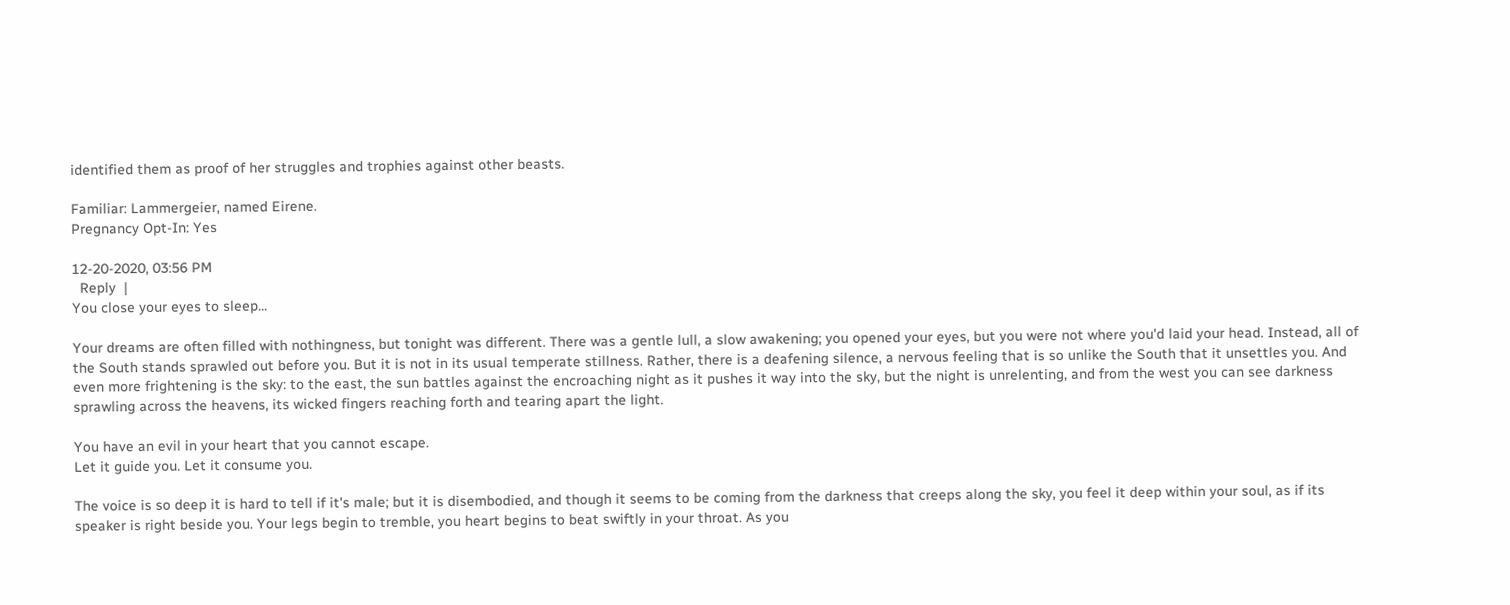identified them as proof of her struggles and trophies against other beasts.

Familiar: Lammergeier, named Eirene.
Pregnancy Opt-In: Yes

12-20-2020, 03:56 PM
  Reply  |
You close your eyes to sleep...

Your dreams are often filled with nothingness, but tonight was different. There was a gentle lull, a slow awakening; you opened your eyes, but you were not where you'd laid your head. Instead, all of the South stands sprawled out before you. But it is not in its usual temperate stillness. Rather, there is a deafening silence, a nervous feeling that is so unlike the South that it unsettles you. And even more frightening is the sky: to the east, the sun battles against the encroaching night as it pushes it way into the sky, but the night is unrelenting, and from the west you can see darkness sprawling across the heavens, its wicked fingers reaching forth and tearing apart the light.

You have an evil in your heart that you cannot escape.
Let it guide you. Let it consume you.

The voice is so deep it is hard to tell if it's male; but it is disembodied, and though it seems to be coming from the darkness that creeps along the sky, you feel it deep within your soul, as if its speaker is right beside you. Your legs begin to tremble, you heart begins to beat swiftly in your throat. As you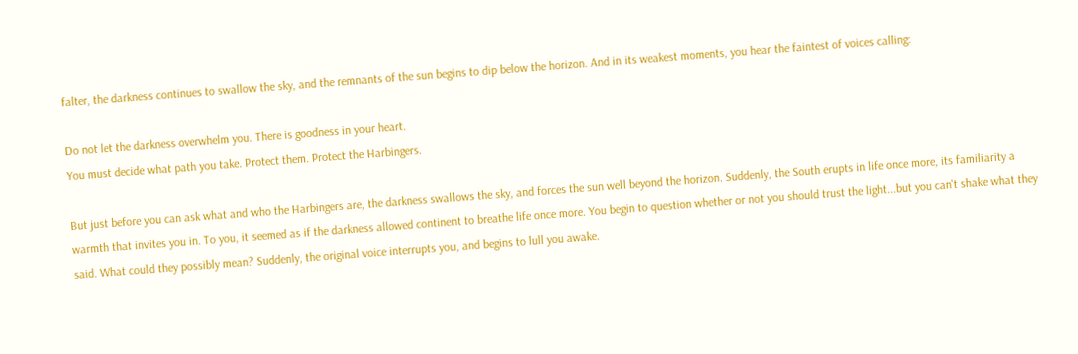falter, the darkness continues to swallow the sky, and the remnants of the sun begins to dip below the horizon. And in its weakest moments, you hear the faintest of voices calling:

Do not let the darkness overwhelm you. There is goodness in your heart.
You must decide what path you take. Protect them. Protect the Harbingers.

But just before you can ask what and who the Harbingers are, the darkness swallows the sky, and forces the sun well beyond the horizon. Suddenly, the South erupts in life once more, its familiarity a warmth that invites you in. To you, it seemed as if the darkness allowed continent to breathe life once more. You begin to question whether or not you should trust the light...but you can't shake what they said. What could they possibly mean? Suddenly, the original voice interrupts you, and begins to lull you awake.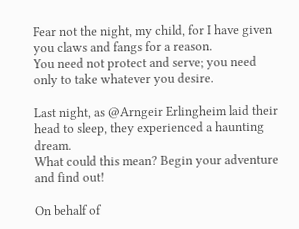Fear not the night, my child, for I have given you claws and fangs for a reason.
You need not protect and serve; you need only to take whatever you desire.

Last night, as @Arngeir Erlingheim laid their head to sleep, they experienced a haunting dream.
What could this mean? Begin your adventure and find out!

On behalf of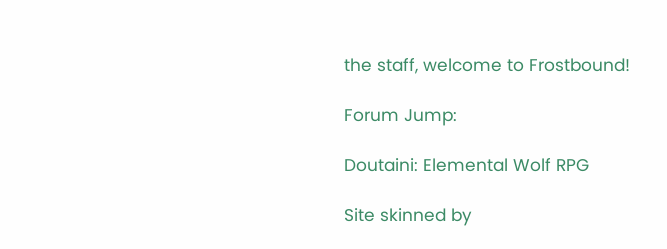the staff, welcome to Frostbound!

Forum Jump:

Doutaini: Elemental Wolf RPG

Site skinned by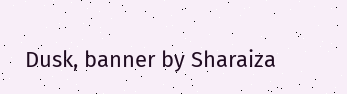Dusk, banner by Sharaiza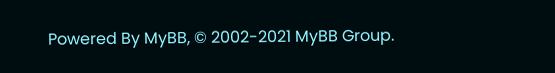Powered By MyBB, © 2002-2021 MyBB Group.